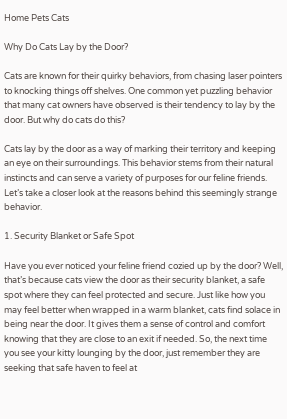Home Pets Cats

Why Do Cats Lay by the Door?

Cats are known for their quirky behaviors, from chasing laser pointers to knocking things off shelves. One common yet puzzling behavior that many cat owners have observed is their tendency to lay by the door. But why do cats do this?

Cats lay by the door as a way of marking their territory and keeping an eye on their surroundings. This behavior stems from their natural instincts and can serve a variety of purposes for our feline friends. Let’s take a closer look at the reasons behind this seemingly strange behavior.

1. Security Blanket or Safe Spot

Have you ever noticed your feline friend cozied up by the door? Well, that’s because cats view the door as their security blanket, a safe spot where they can feel protected and secure. Just like how you may feel better when wrapped in a warm blanket, cats find solace in being near the door. It gives them a sense of control and comfort knowing that they are close to an exit if needed. So, the next time you see your kitty lounging by the door, just remember they are seeking that safe haven to feel at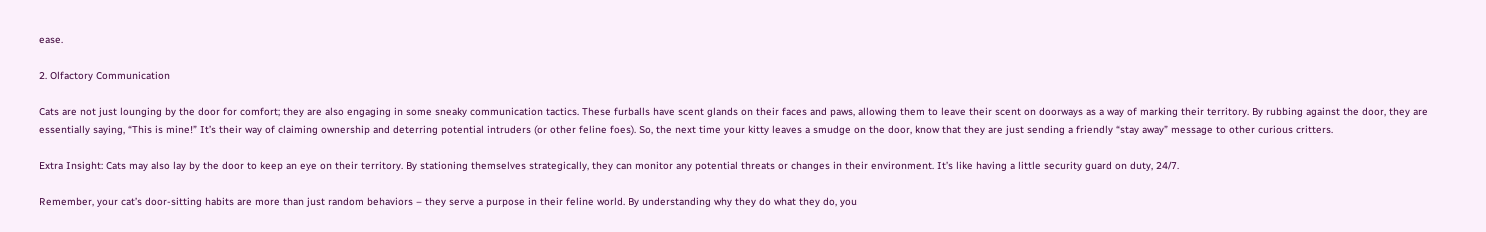ease.

2. Olfactory Communication

Cats are not just lounging by the door for comfort; they are also engaging in some sneaky communication tactics. These furballs have scent glands on their faces and paws, allowing them to leave their scent on doorways as a way of marking their territory. By rubbing against the door, they are essentially saying, “This is mine!” It’s their way of claiming ownership and deterring potential intruders (or other feline foes). So, the next time your kitty leaves a smudge on the door, know that they are just sending a friendly “stay away” message to other curious critters.

Extra Insight: Cats may also lay by the door to keep an eye on their territory. By stationing themselves strategically, they can monitor any potential threats or changes in their environment. It’s like having a little security guard on duty, 24/7.

Remember, your cat’s door-sitting habits are more than just random behaviors – they serve a purpose in their feline world. By understanding why they do what they do, you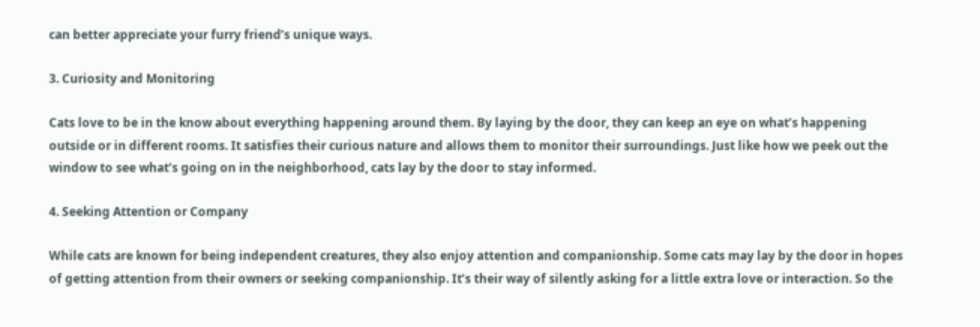can better appreciate your furry friend’s unique ways.

3. Curiosity and Monitoring

Cats love to be in the know about everything happening around them. By laying by the door, they can keep an eye on what’s happening outside or in different rooms. It satisfies their curious nature and allows them to monitor their surroundings. Just like how we peek out the window to see what’s going on in the neighborhood, cats lay by the door to stay informed.

4. Seeking Attention or Company

While cats are known for being independent creatures, they also enjoy attention and companionship. Some cats may lay by the door in hopes of getting attention from their owners or seeking companionship. It’s their way of silently asking for a little extra love or interaction. So the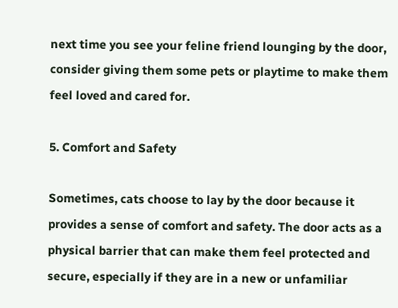next time you see your feline friend lounging by the door, consider giving them some pets or playtime to make them feel loved and cared for.

5. Comfort and Safety

Sometimes, cats choose to lay by the door because it provides a sense of comfort and safety. The door acts as a physical barrier that can make them feel protected and secure, especially if they are in a new or unfamiliar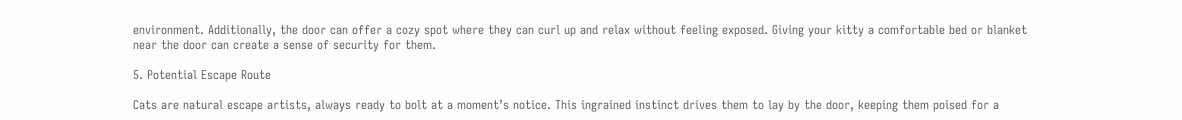environment. Additionally, the door can offer a cozy spot where they can curl up and relax without feeling exposed. Giving your kitty a comfortable bed or blanket near the door can create a sense of security for them.

5. Potential Escape Route

Cats are natural escape artists, always ready to bolt at a moment’s notice. This ingrained instinct drives them to lay by the door, keeping them poised for a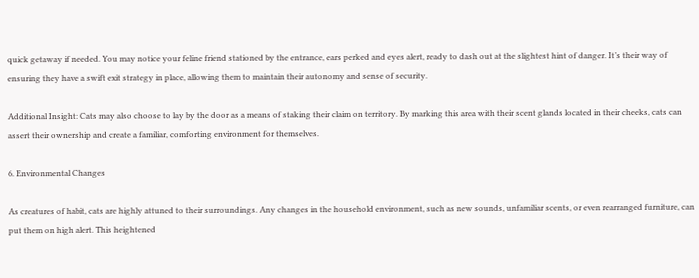quick getaway if needed. You may notice your feline friend stationed by the entrance, ears perked and eyes alert, ready to dash out at the slightest hint of danger. It’s their way of ensuring they have a swift exit strategy in place, allowing them to maintain their autonomy and sense of security.

Additional Insight: Cats may also choose to lay by the door as a means of staking their claim on territory. By marking this area with their scent glands located in their cheeks, cats can assert their ownership and create a familiar, comforting environment for themselves.

6. Environmental Changes

As creatures of habit, cats are highly attuned to their surroundings. Any changes in the household environment, such as new sounds, unfamiliar scents, or even rearranged furniture, can put them on high alert. This heightened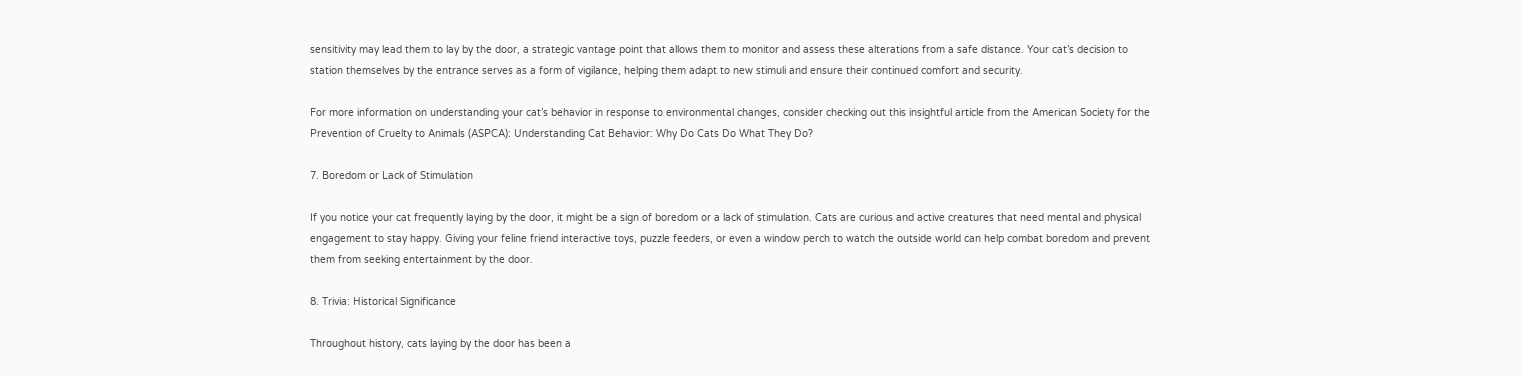sensitivity may lead them to lay by the door, a strategic vantage point that allows them to monitor and assess these alterations from a safe distance. Your cat’s decision to station themselves by the entrance serves as a form of vigilance, helping them adapt to new stimuli and ensure their continued comfort and security.

For more information on understanding your cat’s behavior in response to environmental changes, consider checking out this insightful article from the American Society for the Prevention of Cruelty to Animals (ASPCA): Understanding Cat Behavior: Why Do Cats Do What They Do?

7. Boredom or Lack of Stimulation

If you notice your cat frequently laying by the door, it might be a sign of boredom or a lack of stimulation. Cats are curious and active creatures that need mental and physical engagement to stay happy. Giving your feline friend interactive toys, puzzle feeders, or even a window perch to watch the outside world can help combat boredom and prevent them from seeking entertainment by the door.

8. Trivia: Historical Significance

Throughout history, cats laying by the door has been a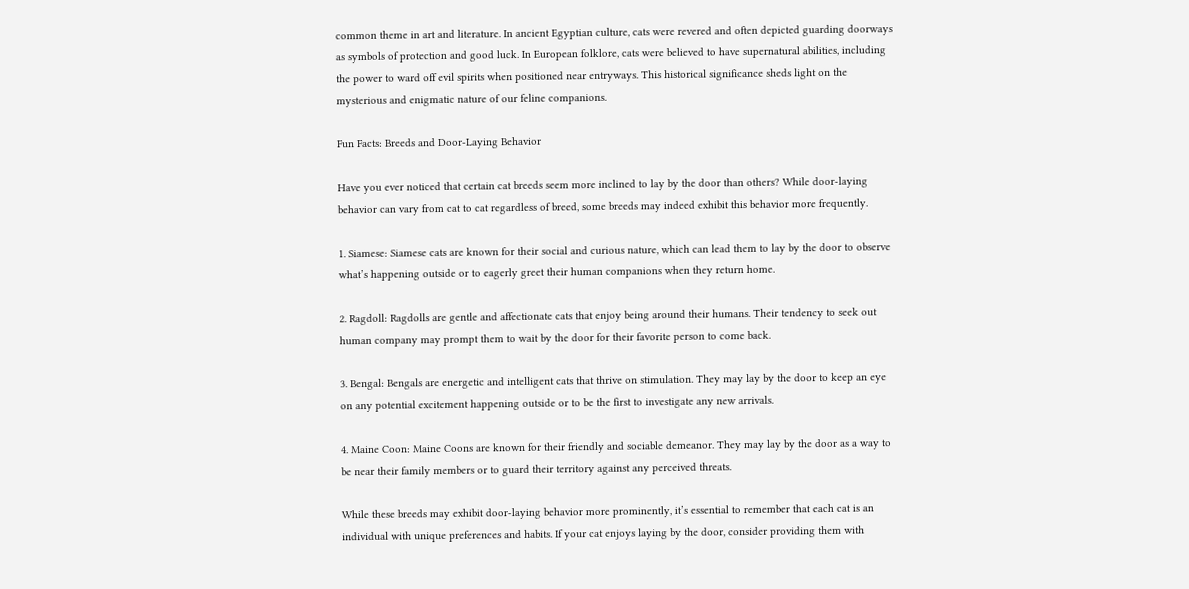common theme in art and literature. In ancient Egyptian culture, cats were revered and often depicted guarding doorways as symbols of protection and good luck. In European folklore, cats were believed to have supernatural abilities, including the power to ward off evil spirits when positioned near entryways. This historical significance sheds light on the mysterious and enigmatic nature of our feline companions.

Fun Facts: Breeds and Door-Laying Behavior

Have you ever noticed that certain cat breeds seem more inclined to lay by the door than others? While door-laying behavior can vary from cat to cat regardless of breed, some breeds may indeed exhibit this behavior more frequently.

1. Siamese: Siamese cats are known for their social and curious nature, which can lead them to lay by the door to observe what’s happening outside or to eagerly greet their human companions when they return home.

2. Ragdoll: Ragdolls are gentle and affectionate cats that enjoy being around their humans. Their tendency to seek out human company may prompt them to wait by the door for their favorite person to come back.

3. Bengal: Bengals are energetic and intelligent cats that thrive on stimulation. They may lay by the door to keep an eye on any potential excitement happening outside or to be the first to investigate any new arrivals.

4. Maine Coon: Maine Coons are known for their friendly and sociable demeanor. They may lay by the door as a way to be near their family members or to guard their territory against any perceived threats.

While these breeds may exhibit door-laying behavior more prominently, it’s essential to remember that each cat is an individual with unique preferences and habits. If your cat enjoys laying by the door, consider providing them with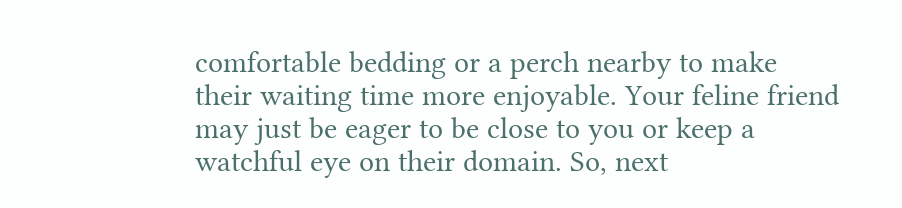comfortable bedding or a perch nearby to make their waiting time more enjoyable. Your feline friend may just be eager to be close to you or keep a watchful eye on their domain. So, next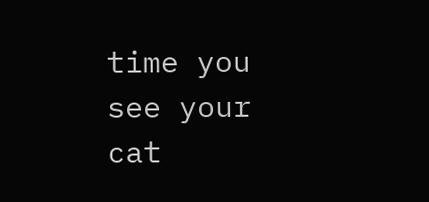time you see your cat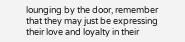lounging by the door, remember that they may just be expressing their love and loyalty in their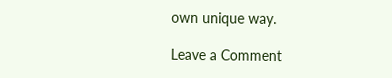own unique way.

Leave a Comment